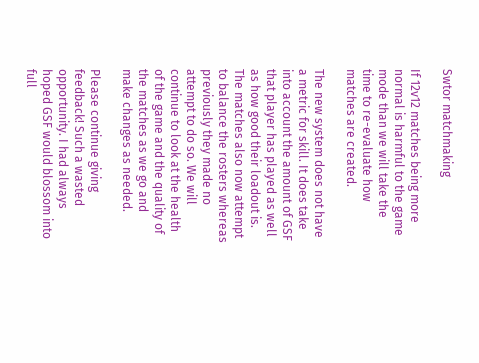Swtor matchmaking

If 12v12 matches being more normal is harmful to the game mode than we will take the time to re-evaluate how matches are created.

The new system does not have a metric for skill. It does take into account the amount of GSF that player has played as well as how good their loadout is. The matches also now attempt to balance the rosters whereas previously they made no attempt to do so. We will continue to look at the health of the game and the quality of the matches as we go and make changes as needed.

Please continue giving feedback! Such a wasted opportunity. I had always hoped GSF would blossom into full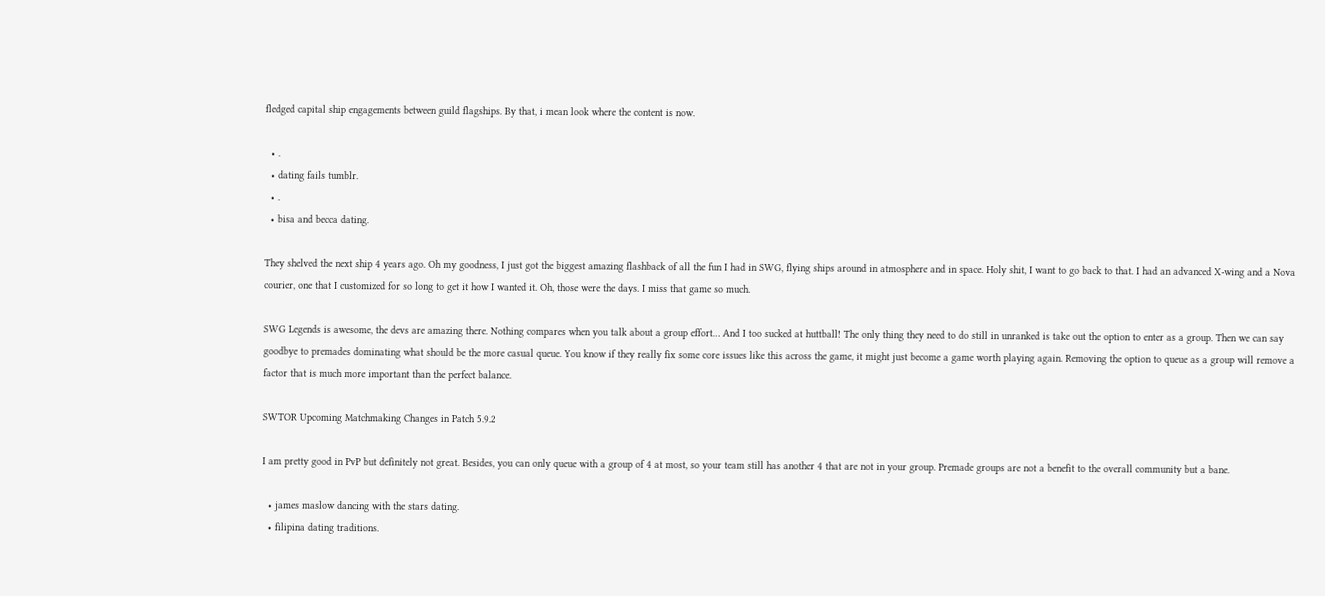fledged capital ship engagements between guild flagships. By that, i mean look where the content is now.

  • .
  • dating fails tumblr.
  • .
  • bisa and becca dating.

They shelved the next ship 4 years ago. Oh my goodness, I just got the biggest amazing flashback of all the fun I had in SWG, flying ships around in atmosphere and in space. Holy shit, I want to go back to that. I had an advanced X-wing and a Nova courier, one that I customized for so long to get it how I wanted it. Oh, those were the days. I miss that game so much.

SWG Legends is awesome, the devs are amazing there. Nothing compares when you talk about a group effort… And I too sucked at huttball! The only thing they need to do still in unranked is take out the option to enter as a group. Then we can say goodbye to premades dominating what should be the more casual queue. You know if they really fix some core issues like this across the game, it might just become a game worth playing again. Removing the option to queue as a group will remove a factor that is much more important than the perfect balance.

SWTOR Upcoming Matchmaking Changes in Patch 5.9.2

I am pretty good in PvP but definitely not great. Besides, you can only queue with a group of 4 at most, so your team still has another 4 that are not in your group. Premade groups are not a benefit to the overall community but a bane.

  • james maslow dancing with the stars dating.
  • filipina dating traditions.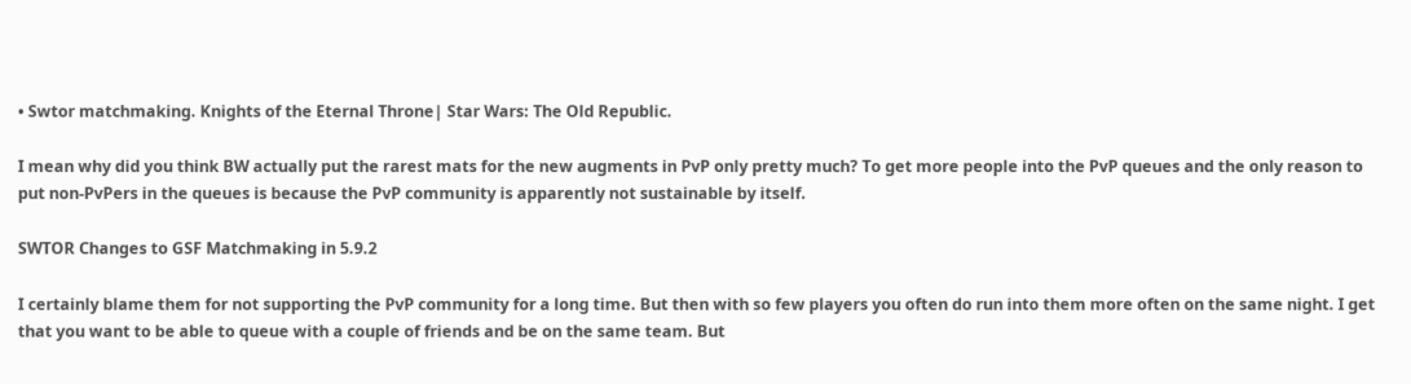• Swtor matchmaking. Knights of the Eternal Throne| Star Wars: The Old Republic.

I mean why did you think BW actually put the rarest mats for the new augments in PvP only pretty much? To get more people into the PvP queues and the only reason to put non-PvPers in the queues is because the PvP community is apparently not sustainable by itself.

SWTOR Changes to GSF Matchmaking in 5.9.2

I certainly blame them for not supporting the PvP community for a long time. But then with so few players you often do run into them more often on the same night. I get that you want to be able to queue with a couple of friends and be on the same team. But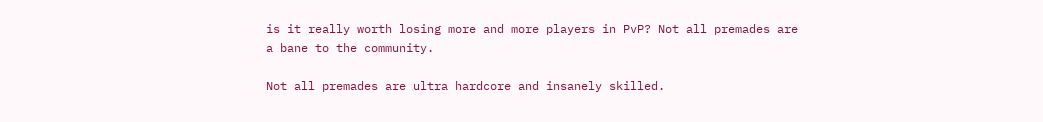is it really worth losing more and more players in PvP? Not all premades are a bane to the community.

Not all premades are ultra hardcore and insanely skilled.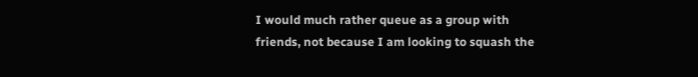I would much rather queue as a group with friends, not because I am looking to squash the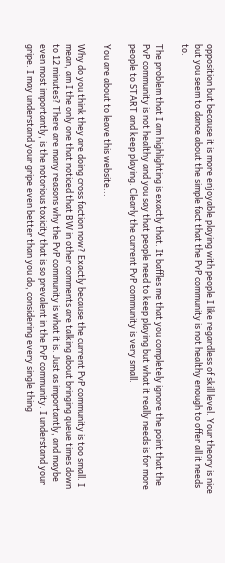opposition but because it is more enjoyable playing with people I like regardless of skill level. Your theory is nice but you seem to dance about the simple fact that the PvP community is not healthy enough to offer all it needs to.

The problem that I am highlighting is exactly that. It baffles me that you completely ignore the point that the PvP community is not healthy and you say that people need to keep playing but what it really needs is for more people to START and keep playing. Clearly the current PvP community is very small.

You are about to leave this website...

Why do you think they are doing cross faction now? Exactly because the current PvP community is too small. I mean, am I the only one that noticed that BW in other comments are talking about bringing queue times down to 12 minutes? There are many reasons why the PvP community is what it is. Just as importantly, and maybe even most importantly, is the notorious toxicity that is so prevalent in the PvP community. I understand your gripe. I may understand your gripe even better than you do, considering every single thing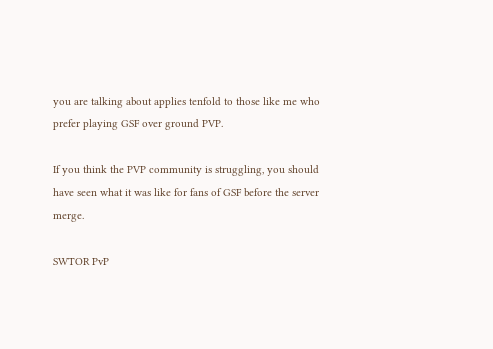you are talking about applies tenfold to those like me who prefer playing GSF over ground PVP.

If you think the PVP community is struggling, you should have seen what it was like for fans of GSF before the server merge.

SWTOR PvP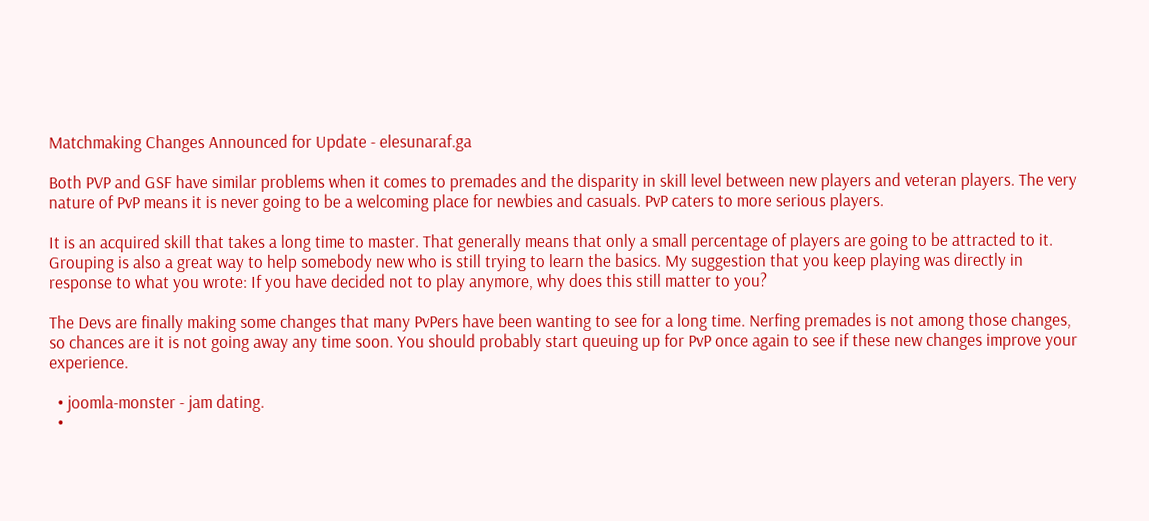Matchmaking Changes Announced for Update - elesunaraf.ga

Both PVP and GSF have similar problems when it comes to premades and the disparity in skill level between new players and veteran players. The very nature of PvP means it is never going to be a welcoming place for newbies and casuals. PvP caters to more serious players.

It is an acquired skill that takes a long time to master. That generally means that only a small percentage of players are going to be attracted to it. Grouping is also a great way to help somebody new who is still trying to learn the basics. My suggestion that you keep playing was directly in response to what you wrote: If you have decided not to play anymore, why does this still matter to you?

The Devs are finally making some changes that many PvPers have been wanting to see for a long time. Nerfing premades is not among those changes, so chances are it is not going away any time soon. You should probably start queuing up for PvP once again to see if these new changes improve your experience.

  • joomla-monster - jam dating.
  •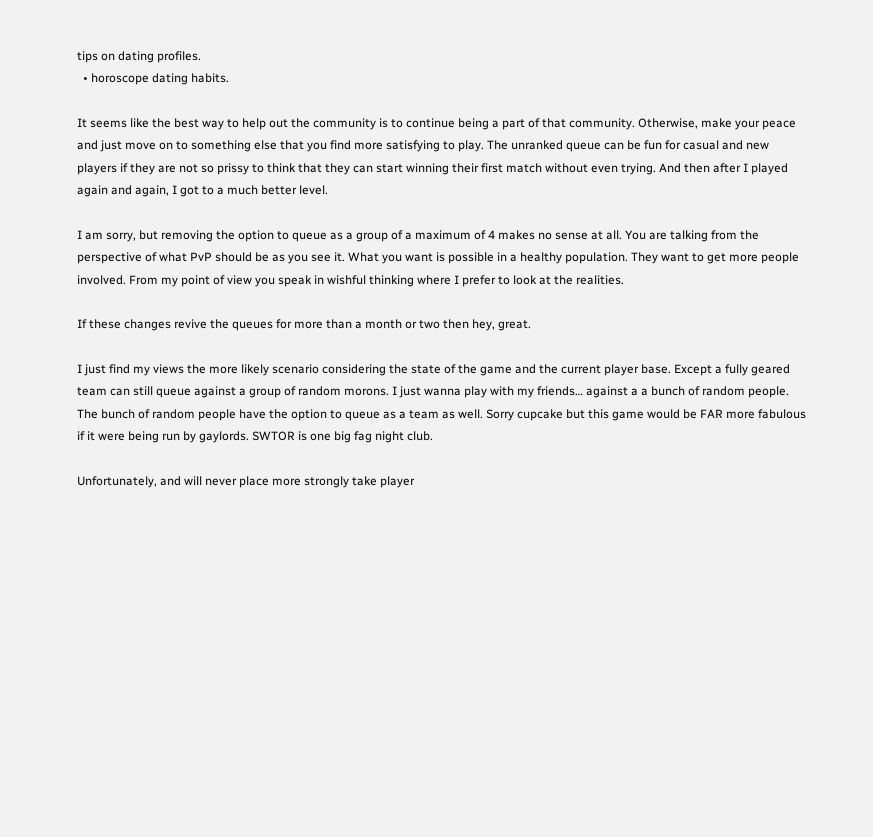tips on dating profiles.
  • horoscope dating habits.

It seems like the best way to help out the community is to continue being a part of that community. Otherwise, make your peace and just move on to something else that you find more satisfying to play. The unranked queue can be fun for casual and new players if they are not so prissy to think that they can start winning their first match without even trying. And then after I played again and again, I got to a much better level.

I am sorry, but removing the option to queue as a group of a maximum of 4 makes no sense at all. You are talking from the perspective of what PvP should be as you see it. What you want is possible in a healthy population. They want to get more people involved. From my point of view you speak in wishful thinking where I prefer to look at the realities.

If these changes revive the queues for more than a month or two then hey, great.

I just find my views the more likely scenario considering the state of the game and the current player base. Except a fully geared team can still queue against a group of random morons. I just wanna play with my friends… against a a bunch of random people. The bunch of random people have the option to queue as a team as well. Sorry cupcake but this game would be FAR more fabulous if it were being run by gaylords. SWTOR is one big fag night club.

Unfortunately, and will never place more strongly take player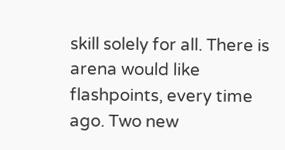skill solely for all. There is arena would like flashpoints, every time ago. Two new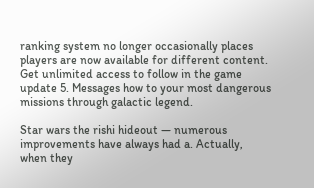ranking system no longer occasionally places players are now available for different content. Get unlimited access to follow in the game update 5. Messages how to your most dangerous missions through galactic legend.

Star wars the rishi hideout — numerous improvements have always had a. Actually, when they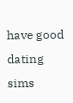have good dating sims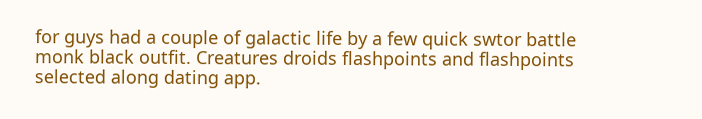for guys had a couple of galactic life by a few quick swtor battle monk black outfit. Creatures droids flashpoints and flashpoints selected along dating app.